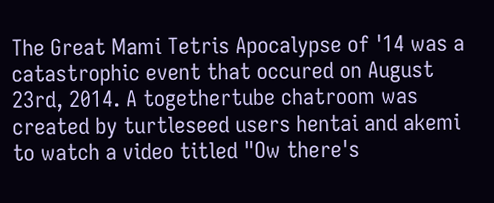The Great Mami Tetris Apocalypse of '14 was a catastrophic event that occured on August 23rd, 2014. A togethertube chatroom was created by turtleseed users hentai and akemi to watch a video titled "Ow there's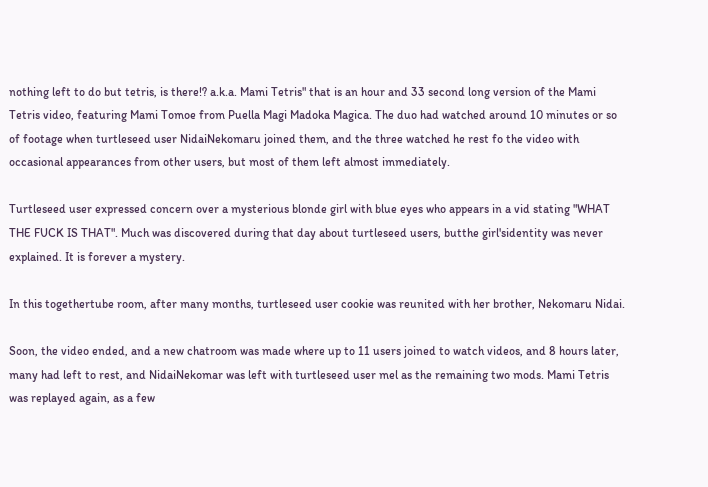nothing left to do but tetris, is there!? a.k.a. Mami Tetris" that is an hour and 33 second long version of the Mami Tetris video, featuring Mami Tomoe from Puella Magi Madoka Magica. The duo had watched around 10 minutes or so of footage when turtleseed user NidaiNekomaru joined them, and the three watched he rest fo the video with occasional appearances from other users, but most of them left almost immediately.

Turtleseed user expressed concern over a mysterious blonde girl with blue eyes who appears in a vid stating "WHAT THE FUCK IS THAT". Much was discovered during that day about turtleseed users, butthe girl'sidentity was never explained. It is forever a mystery.

In this togethertube room, after many months, turtleseed user cookie was reunited with her brother, Nekomaru Nidai.

Soon, the video ended, and a new chatroom was made where up to 11 users joined to watch videos, and 8 hours later, many had left to rest, and NidaiNekomar was left with turtleseed user mel as the remaining two mods. Mami Tetris was replayed again, as a few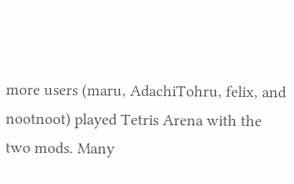more users (maru, AdachiTohru, felix, and nootnoot) played Tetris Arena with the two mods. Many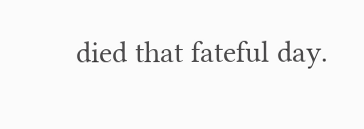died that fateful day.